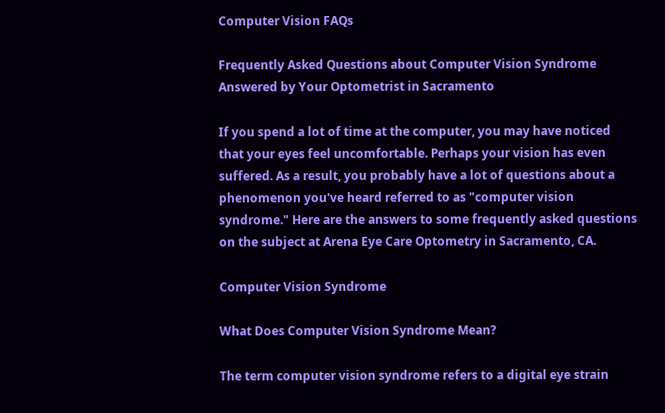Computer Vision FAQs

Frequently Asked Questions about Computer Vision Syndrome Answered by Your Optometrist in Sacramento

If you spend a lot of time at the computer, you may have noticed that your eyes feel uncomfortable. Perhaps your vision has even suffered. As a result, you probably have a lot of questions about a phenomenon you've heard referred to as "computer vision syndrome." Here are the answers to some frequently asked questions on the subject at Arena Eye Care Optometry in Sacramento, CA.

Computer Vision Syndrome

What Does Computer Vision Syndrome Mean?

The term computer vision syndrome refers to a digital eye strain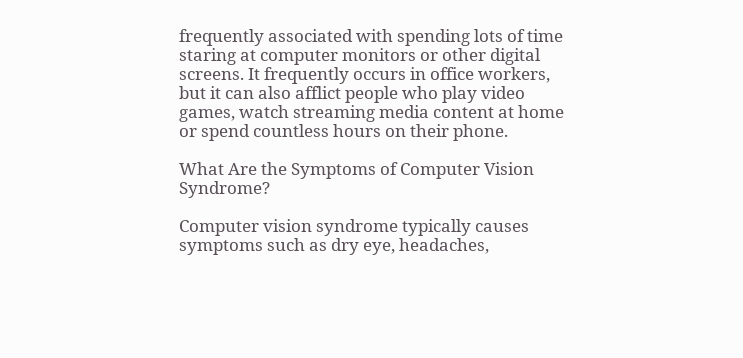frequently associated with spending lots of time staring at computer monitors or other digital screens. It frequently occurs in office workers, but it can also afflict people who play video games, watch streaming media content at home or spend countless hours on their phone.

What Are the Symptoms of Computer Vision Syndrome?

Computer vision syndrome typically causes symptoms such as dry eye, headaches,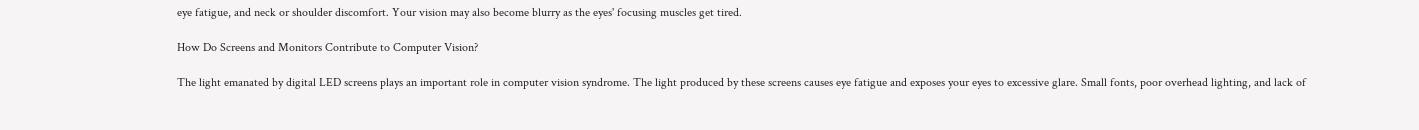eye fatigue, and neck or shoulder discomfort. Your vision may also become blurry as the eyes' focusing muscles get tired.

How Do Screens and Monitors Contribute to Computer Vision?

The light emanated by digital LED screens plays an important role in computer vision syndrome. The light produced by these screens causes eye fatigue and exposes your eyes to excessive glare. Small fonts, poor overhead lighting, and lack of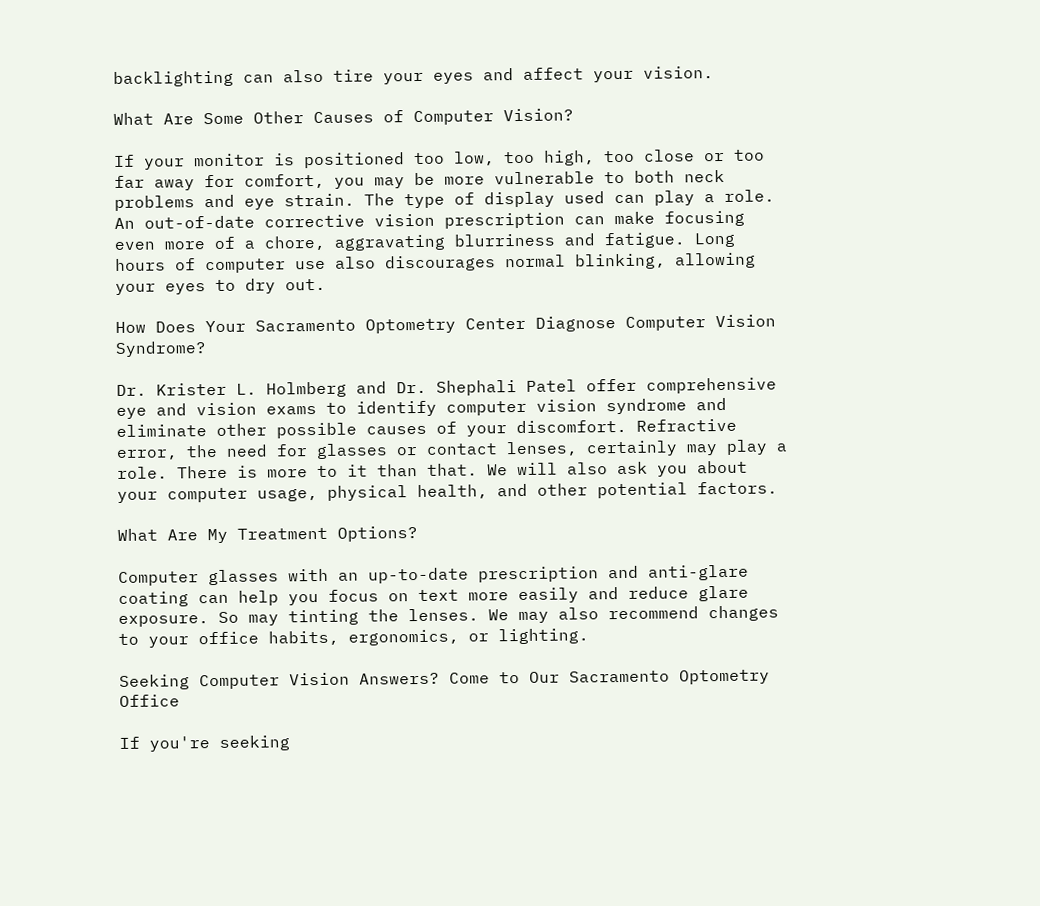backlighting can also tire your eyes and affect your vision.

What Are Some Other Causes of Computer Vision?

If your monitor is positioned too low, too high, too close or too far away for comfort, you may be more vulnerable to both neck problems and eye strain. The type of display used can play a role. An out-of-date corrective vision prescription can make focusing even more of a chore, aggravating blurriness and fatigue. Long hours of computer use also discourages normal blinking, allowing your eyes to dry out.

How Does Your Sacramento Optometry Center Diagnose Computer Vision Syndrome?

Dr. Krister L. Holmberg and Dr. Shephali Patel offer comprehensive eye and vision exams to identify computer vision syndrome and eliminate other possible causes of your discomfort. Refractive error, the need for glasses or contact lenses, certainly may play a role. There is more to it than that. We will also ask you about your computer usage, physical health, and other potential factors.

What Are My Treatment Options?

Computer glasses with an up-to-date prescription and anti-glare coating can help you focus on text more easily and reduce glare exposure. So may tinting the lenses. We may also recommend changes to your office habits, ergonomics, or lighting.

Seeking Computer Vision Answers? Come to Our Sacramento Optometry Office

If you're seeking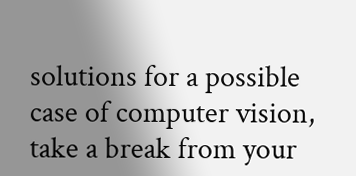solutions for a possible case of computer vision, take a break from your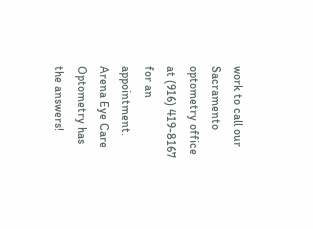work to call our Sacramento optometry office at (916) 419-8167 for an appointment. Arena Eye Care Optometry has the answers!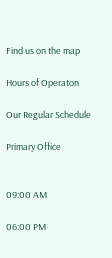Find us on the map

Hours of Operaton

Our Regular Schedule

Primary Office


09:00 AM

06:00 PM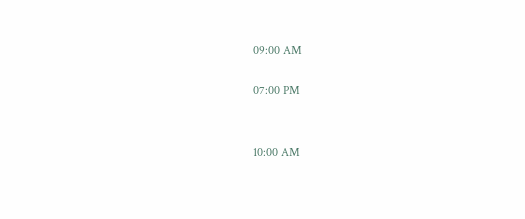09:00 AM

07:00 PM


10:00 AM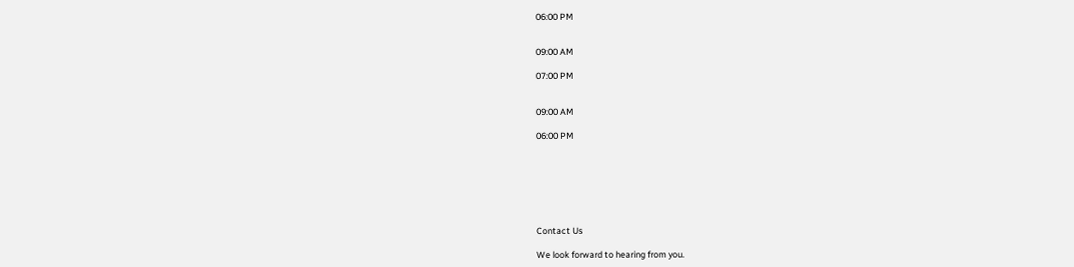06:00 PM


09:00 AM

07:00 PM


09:00 AM

06:00 PM







Contact Us

We look forward to hearing from you.